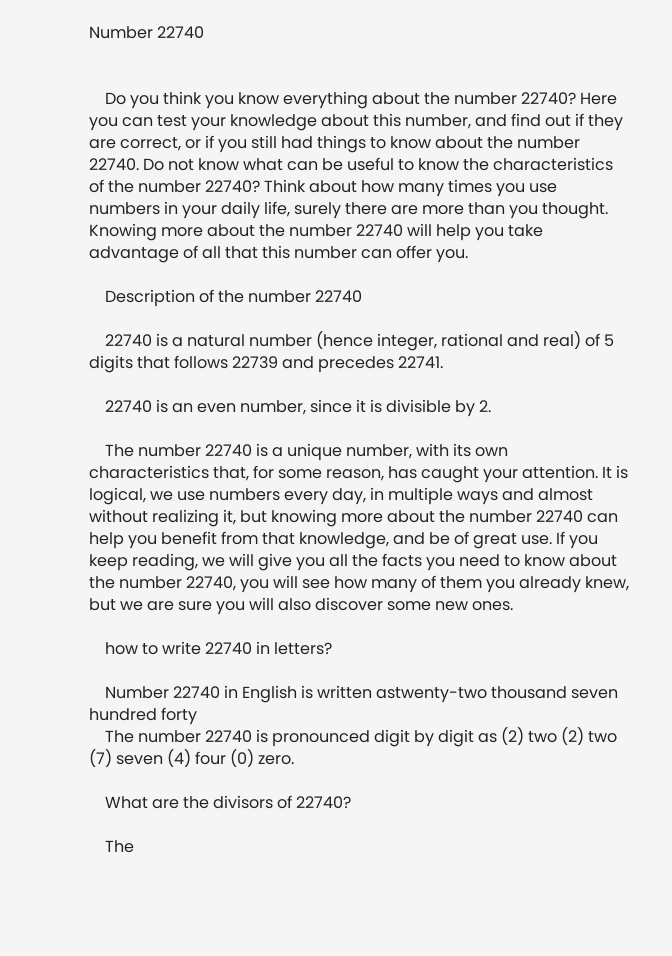Number 22740


    Do you think you know everything about the number 22740? Here you can test your knowledge about this number, and find out if they are correct, or if you still had things to know about the number 22740. Do not know what can be useful to know the characteristics of the number 22740? Think about how many times you use numbers in your daily life, surely there are more than you thought. Knowing more about the number 22740 will help you take advantage of all that this number can offer you.

    Description of the number 22740

    22740 is a natural number (hence integer, rational and real) of 5 digits that follows 22739 and precedes 22741.

    22740 is an even number, since it is divisible by 2.

    The number 22740 is a unique number, with its own characteristics that, for some reason, has caught your attention. It is logical, we use numbers every day, in multiple ways and almost without realizing it, but knowing more about the number 22740 can help you benefit from that knowledge, and be of great use. If you keep reading, we will give you all the facts you need to know about the number 22740, you will see how many of them you already knew, but we are sure you will also discover some new ones.

    how to write 22740 in letters?

    Number 22740 in English is written astwenty-two thousand seven hundred forty
    The number 22740 is pronounced digit by digit as (2) two (2) two (7) seven (4) four (0) zero.

    What are the divisors of 22740?

    The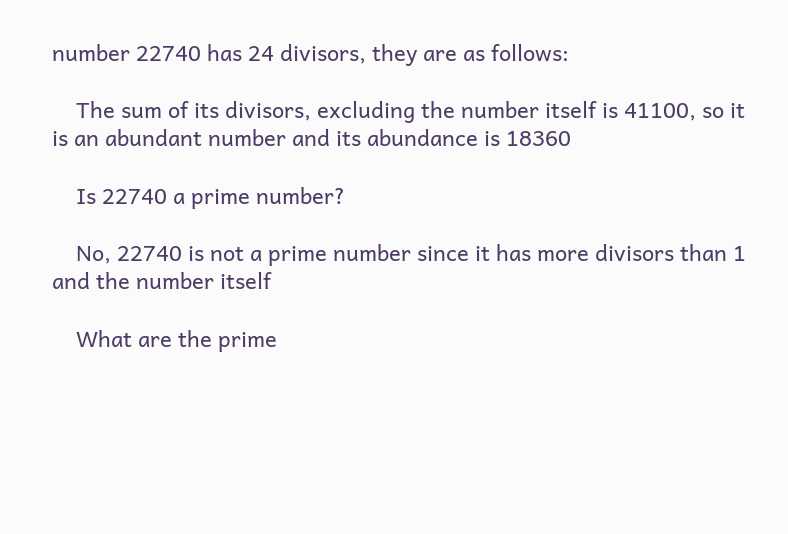number 22740 has 24 divisors, they are as follows:

    The sum of its divisors, excluding the number itself is 41100, so it is an abundant number and its abundance is 18360

    Is 22740 a prime number?

    No, 22740 is not a prime number since it has more divisors than 1 and the number itself

    What are the prime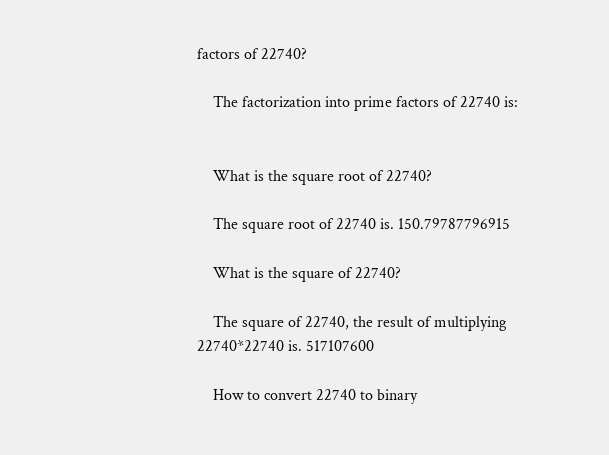factors of 22740?

    The factorization into prime factors of 22740 is:


    What is the square root of 22740?

    The square root of 22740 is. 150.79787796915

    What is the square of 22740?

    The square of 22740, the result of multiplying 22740*22740 is. 517107600

    How to convert 22740 to binary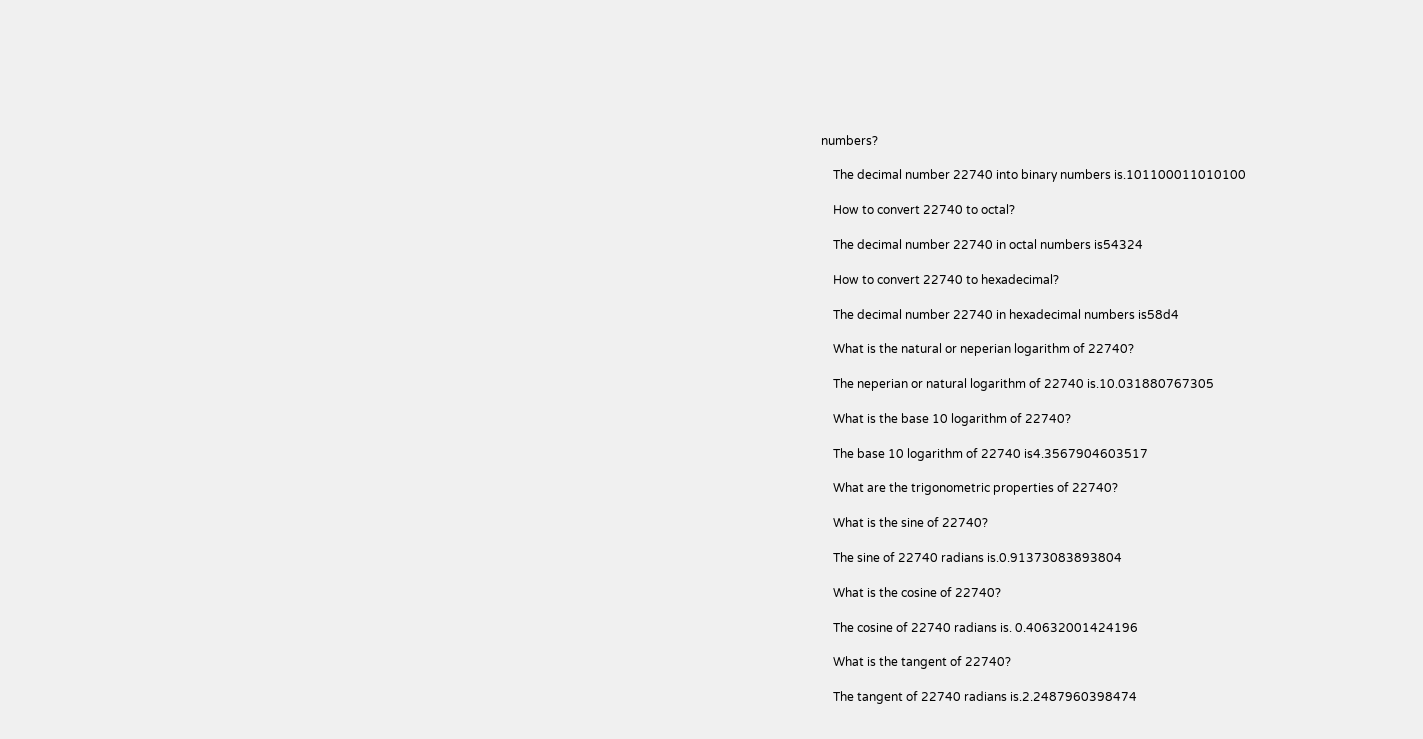numbers?

    The decimal number 22740 into binary numbers is.101100011010100

    How to convert 22740 to octal?

    The decimal number 22740 in octal numbers is54324

    How to convert 22740 to hexadecimal?

    The decimal number 22740 in hexadecimal numbers is58d4

    What is the natural or neperian logarithm of 22740?

    The neperian or natural logarithm of 22740 is.10.031880767305

    What is the base 10 logarithm of 22740?

    The base 10 logarithm of 22740 is4.3567904603517

    What are the trigonometric properties of 22740?

    What is the sine of 22740?

    The sine of 22740 radians is.0.91373083893804

    What is the cosine of 22740?

    The cosine of 22740 radians is. 0.40632001424196

    What is the tangent of 22740?

    The tangent of 22740 radians is.2.2487960398474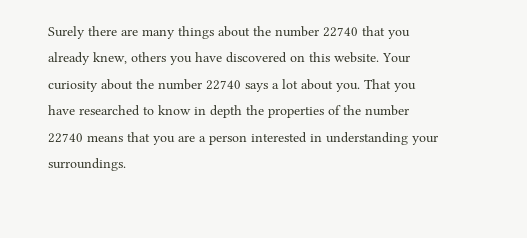Surely there are many things about the number 22740 that you already knew, others you have discovered on this website. Your curiosity about the number 22740 says a lot about you. That you have researched to know in depth the properties of the number 22740 means that you are a person interested in understanding your surroundings.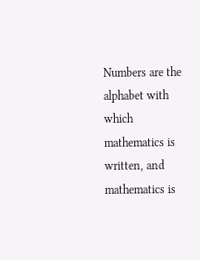Numbers are the alphabet with which mathematics is written, and mathematics is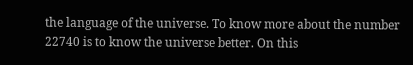the language of the universe. To know more about the number 22740 is to know the universe better. On this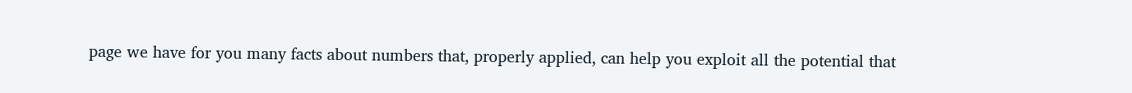page we have for you many facts about numbers that, properly applied, can help you exploit all the potential that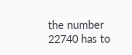the number 22740 has to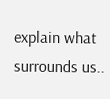explain what surrounds us..